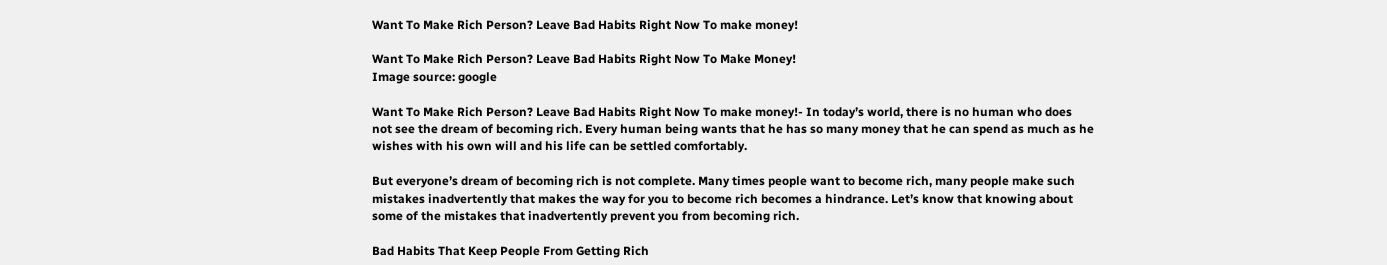Want To Make Rich Person? Leave Bad Habits Right Now To make money!

Want To Make Rich Person? Leave Bad Habits Right Now To Make Money!
Image source: google

Want To Make Rich Person? Leave Bad Habits Right Now To make money!- In today’s world, there is no human who does not see the dream of becoming rich. Every human being wants that he has so many money that he can spend as much as he wishes with his own will and his life can be settled comfortably.

But everyone’s dream of becoming rich is not complete. Many times people want to become rich, many people make such mistakes inadvertently that makes the way for you to become rich becomes a hindrance. Let’s know that knowing about some of the mistakes that inadvertently prevent you from becoming rich.

Bad Habits That Keep People From Getting Rich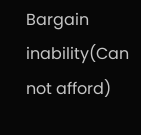Bargain inability(Can not afford)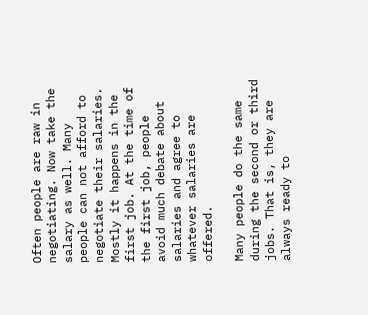Often people are raw in negotiating. Now take the salary as well. Many people can not afford to negotiate their salaries. Mostly it happens in the first job. At the time of the first job, people avoid much debate about salaries and agree to whatever salaries are offered.

Many people do the same during the second or third jobs. That is, they are always ready to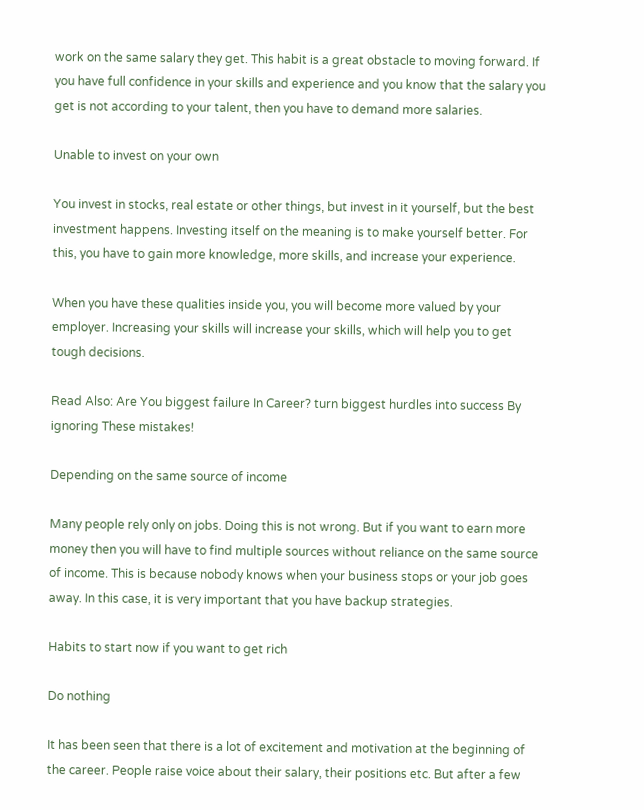work on the same salary they get. This habit is a great obstacle to moving forward. If you have full confidence in your skills and experience and you know that the salary you get is not according to your talent, then you have to demand more salaries.

Unable to invest on your own

You invest in stocks, real estate or other things, but invest in it yourself, but the best investment happens. Investing itself on the meaning is to make yourself better. For this, you have to gain more knowledge, more skills, and increase your experience.

When you have these qualities inside you, you will become more valued by your employer. Increasing your skills will increase your skills, which will help you to get tough decisions.

Read Also: Are You biggest failure In Career? turn biggest hurdles into success By ignoring These mistakes!

Depending on the same source of income

Many people rely only on jobs. Doing this is not wrong. But if you want to earn more money then you will have to find multiple sources without reliance on the same source of income. This is because nobody knows when your business stops or your job goes away. In this case, it is very important that you have backup strategies.

Habits to start now if you want to get rich

Do nothing

It has been seen that there is a lot of excitement and motivation at the beginning of the career. People raise voice about their salary, their positions etc. But after a few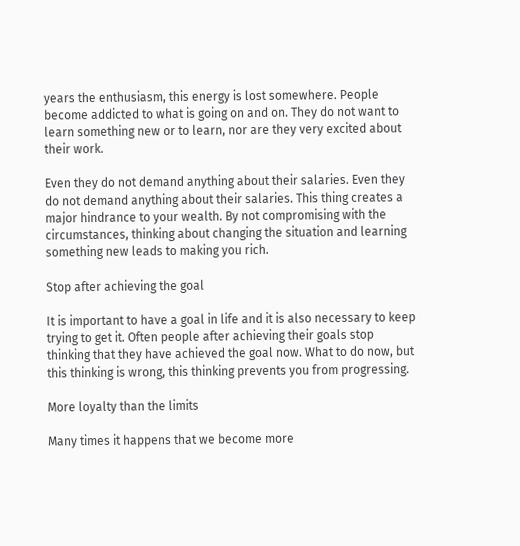years the enthusiasm, this energy is lost somewhere. People become addicted to what is going on and on. They do not want to learn something new or to learn, nor are they very excited about their work.

Even they do not demand anything about their salaries. Even they do not demand anything about their salaries. This thing creates a major hindrance to your wealth. By not compromising with the circumstances, thinking about changing the situation and learning something new leads to making you rich.

Stop after achieving the goal

It is important to have a goal in life and it is also necessary to keep trying to get it. Often people after achieving their goals stop thinking that they have achieved the goal now. What to do now, but this thinking is wrong, this thinking prevents you from progressing.

More loyalty than the limits

Many times it happens that we become more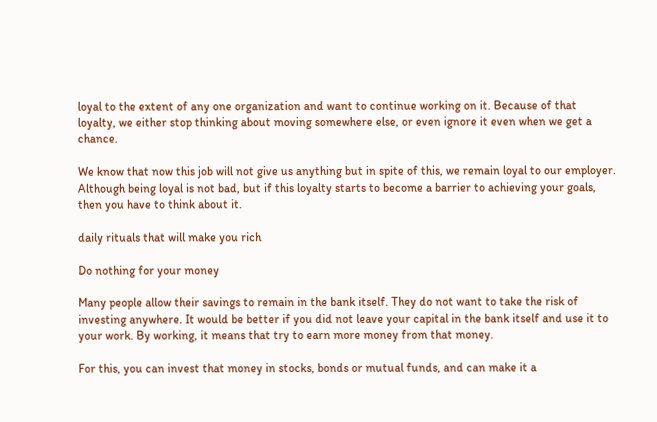loyal to the extent of any one organization and want to continue working on it. Because of that loyalty, we either stop thinking about moving somewhere else, or even ignore it even when we get a chance.

We know that now this job will not give us anything but in spite of this, we remain loyal to our employer. Although being loyal is not bad, but if this loyalty starts to become a barrier to achieving your goals, then you have to think about it.

daily rituals that will make you rich

Do nothing for your money

Many people allow their savings to remain in the bank itself. They do not want to take the risk of investing anywhere. It would be better if you did not leave your capital in the bank itself and use it to your work. By working, it means that try to earn more money from that money.

For this, you can invest that money in stocks, bonds or mutual funds, and can make it a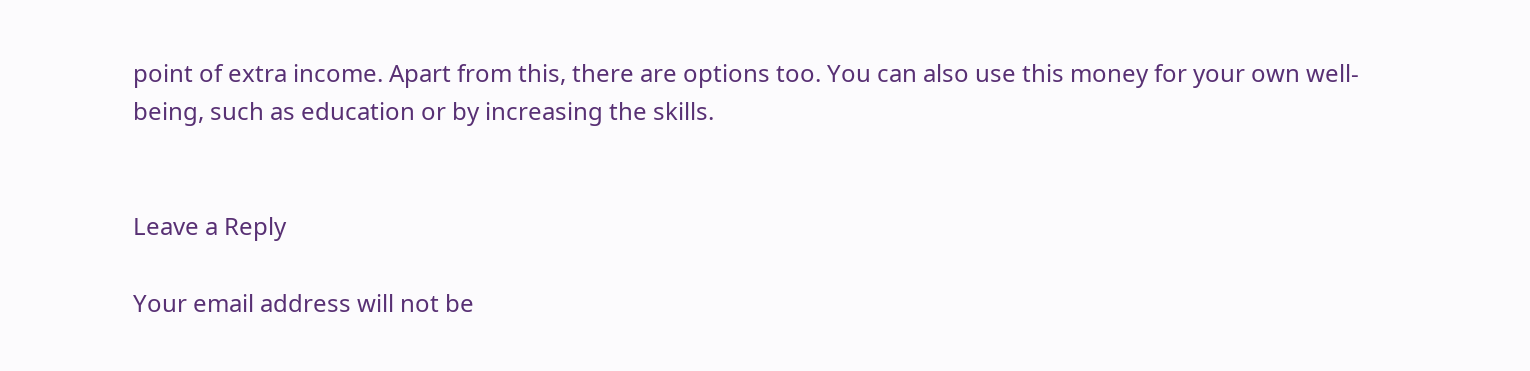point of extra income. Apart from this, there are options too. You can also use this money for your own well-being, such as education or by increasing the skills.


Leave a Reply

Your email address will not be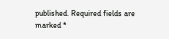published. Required fields are marked *